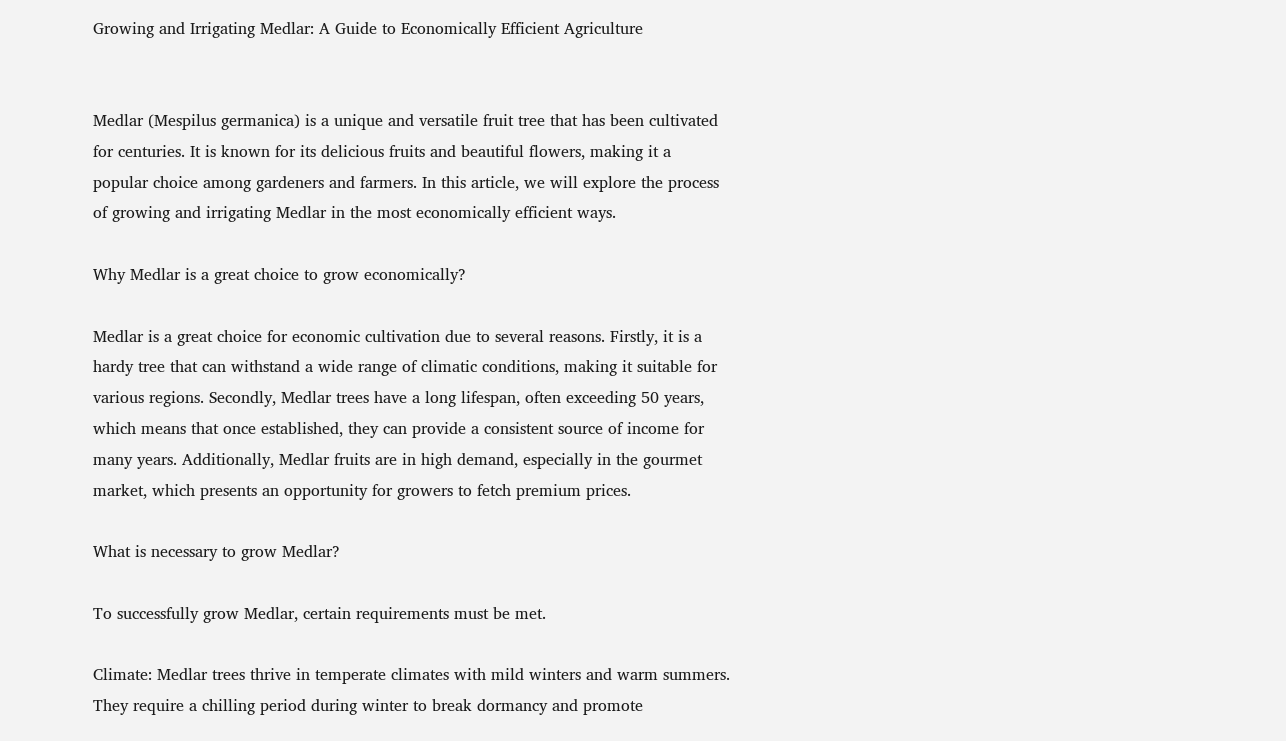Growing and Irrigating Medlar: A Guide to Economically Efficient Agriculture


Medlar (Mespilus germanica) is a unique and versatile fruit tree that has been cultivated for centuries. It is known for its delicious fruits and beautiful flowers, making it a popular choice among gardeners and farmers. In this article, we will explore the process of growing and irrigating Medlar in the most economically efficient ways.

Why Medlar is a great choice to grow economically?

Medlar is a great choice for economic cultivation due to several reasons. Firstly, it is a hardy tree that can withstand a wide range of climatic conditions, making it suitable for various regions. Secondly, Medlar trees have a long lifespan, often exceeding 50 years, which means that once established, they can provide a consistent source of income for many years. Additionally, Medlar fruits are in high demand, especially in the gourmet market, which presents an opportunity for growers to fetch premium prices.

What is necessary to grow Medlar?

To successfully grow Medlar, certain requirements must be met.

Climate: Medlar trees thrive in temperate climates with mild winters and warm summers. They require a chilling period during winter to break dormancy and promote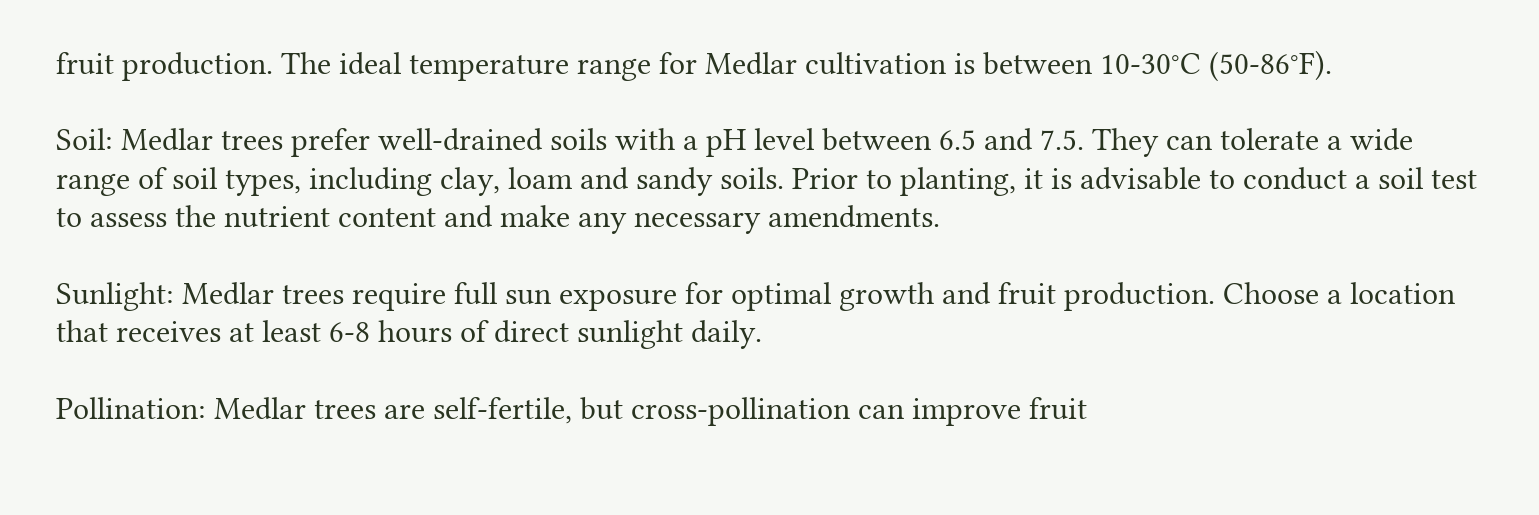fruit production. The ideal temperature range for Medlar cultivation is between 10-30°C (50-86°F).

Soil: Medlar trees prefer well-drained soils with a pH level between 6.5 and 7.5. They can tolerate a wide range of soil types, including clay, loam and sandy soils. Prior to planting, it is advisable to conduct a soil test to assess the nutrient content and make any necessary amendments.

Sunlight: Medlar trees require full sun exposure for optimal growth and fruit production. Choose a location that receives at least 6-8 hours of direct sunlight daily.

Pollination: Medlar trees are self-fertile, but cross-pollination can improve fruit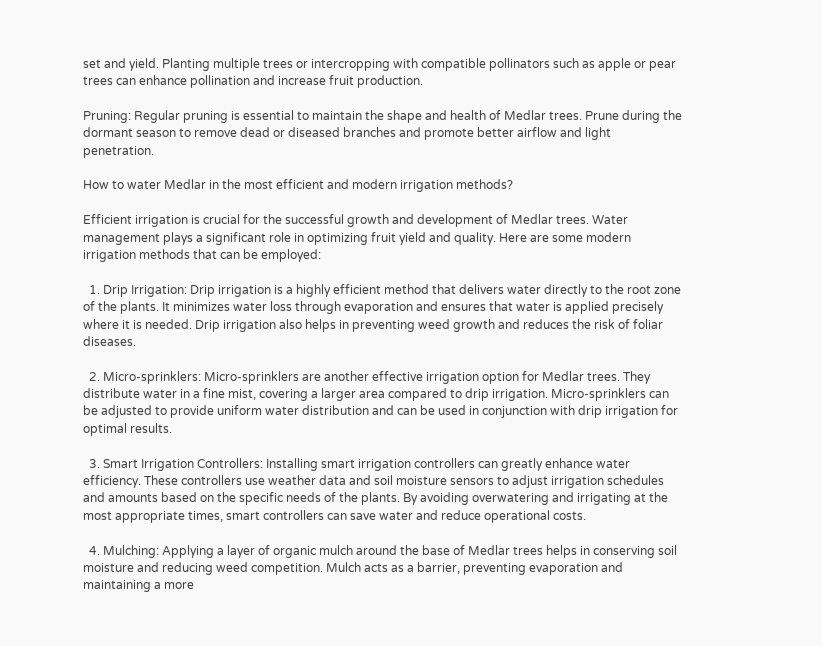set and yield. Planting multiple trees or intercropping with compatible pollinators such as apple or pear trees can enhance pollination and increase fruit production.

Pruning: Regular pruning is essential to maintain the shape and health of Medlar trees. Prune during the dormant season to remove dead or diseased branches and promote better airflow and light penetration.

How to water Medlar in the most efficient and modern irrigation methods?

Efficient irrigation is crucial for the successful growth and development of Medlar trees. Water management plays a significant role in optimizing fruit yield and quality. Here are some modern irrigation methods that can be employed:

  1. Drip Irrigation: Drip irrigation is a highly efficient method that delivers water directly to the root zone of the plants. It minimizes water loss through evaporation and ensures that water is applied precisely where it is needed. Drip irrigation also helps in preventing weed growth and reduces the risk of foliar diseases.

  2. Micro-sprinklers: Micro-sprinklers are another effective irrigation option for Medlar trees. They distribute water in a fine mist, covering a larger area compared to drip irrigation. Micro-sprinklers can be adjusted to provide uniform water distribution and can be used in conjunction with drip irrigation for optimal results.

  3. Smart Irrigation Controllers: Installing smart irrigation controllers can greatly enhance water efficiency. These controllers use weather data and soil moisture sensors to adjust irrigation schedules and amounts based on the specific needs of the plants. By avoiding overwatering and irrigating at the most appropriate times, smart controllers can save water and reduce operational costs.

  4. Mulching: Applying a layer of organic mulch around the base of Medlar trees helps in conserving soil moisture and reducing weed competition. Mulch acts as a barrier, preventing evaporation and maintaining a more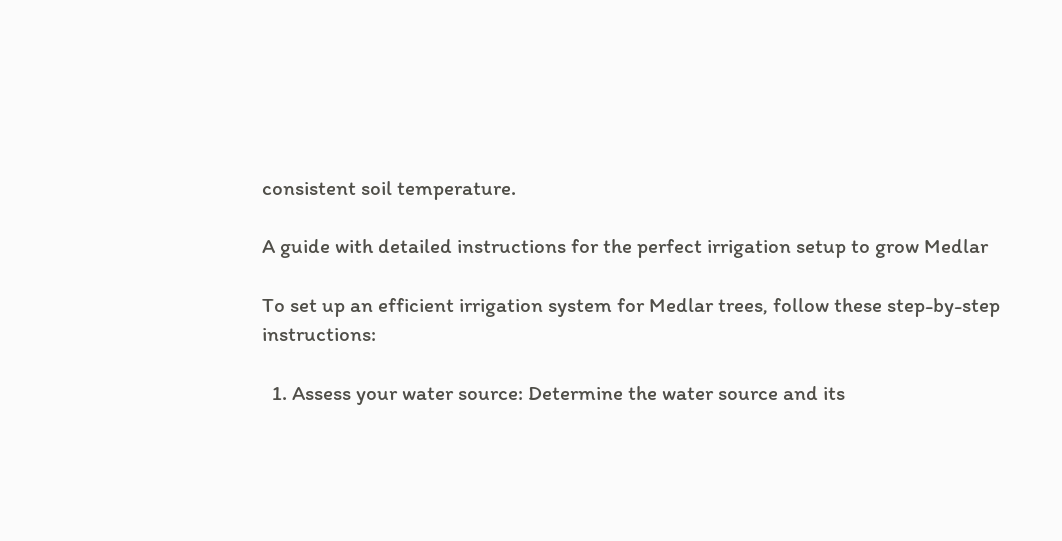consistent soil temperature.

A guide with detailed instructions for the perfect irrigation setup to grow Medlar

To set up an efficient irrigation system for Medlar trees, follow these step-by-step instructions:

  1. Assess your water source: Determine the water source and its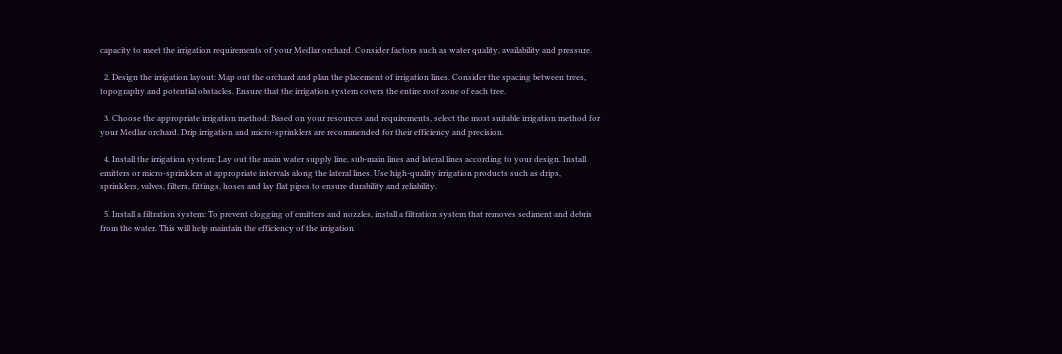capacity to meet the irrigation requirements of your Medlar orchard. Consider factors such as water quality, availability and pressure.

  2. Design the irrigation layout: Map out the orchard and plan the placement of irrigation lines. Consider the spacing between trees, topography and potential obstacles. Ensure that the irrigation system covers the entire root zone of each tree.

  3. Choose the appropriate irrigation method: Based on your resources and requirements, select the most suitable irrigation method for your Medlar orchard. Drip irrigation and micro-sprinklers are recommended for their efficiency and precision.

  4. Install the irrigation system: Lay out the main water supply line, sub-main lines and lateral lines according to your design. Install emitters or micro-sprinklers at appropriate intervals along the lateral lines. Use high-quality irrigation products such as drips, sprinklers, valves, filters, fittings, hoses and lay flat pipes to ensure durability and reliability.

  5. Install a filtration system: To prevent clogging of emitters and nozzles, install a filtration system that removes sediment and debris from the water. This will help maintain the efficiency of the irrigation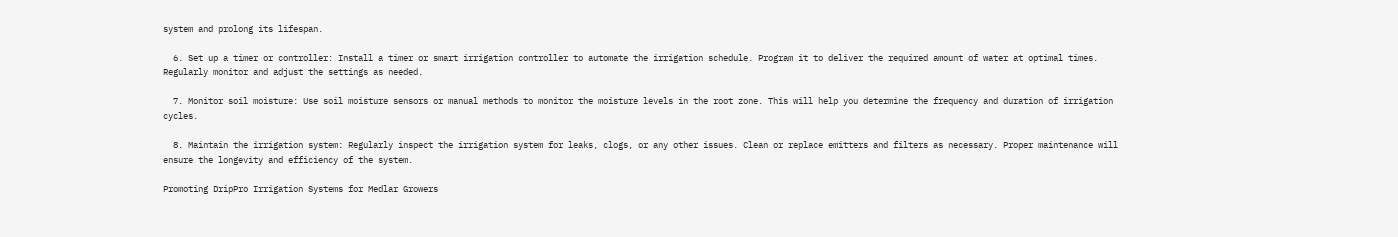system and prolong its lifespan.

  6. Set up a timer or controller: Install a timer or smart irrigation controller to automate the irrigation schedule. Program it to deliver the required amount of water at optimal times. Regularly monitor and adjust the settings as needed.

  7. Monitor soil moisture: Use soil moisture sensors or manual methods to monitor the moisture levels in the root zone. This will help you determine the frequency and duration of irrigation cycles.

  8. Maintain the irrigation system: Regularly inspect the irrigation system for leaks, clogs, or any other issues. Clean or replace emitters and filters as necessary. Proper maintenance will ensure the longevity and efficiency of the system.

Promoting DripPro Irrigation Systems for Medlar Growers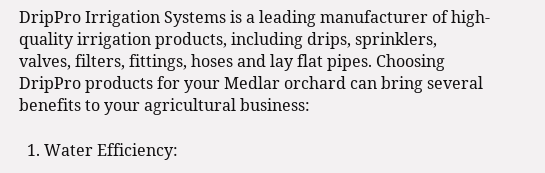DripPro Irrigation Systems is a leading manufacturer of high-quality irrigation products, including drips, sprinklers, valves, filters, fittings, hoses and lay flat pipes. Choosing DripPro products for your Medlar orchard can bring several benefits to your agricultural business:

  1. Water Efficiency: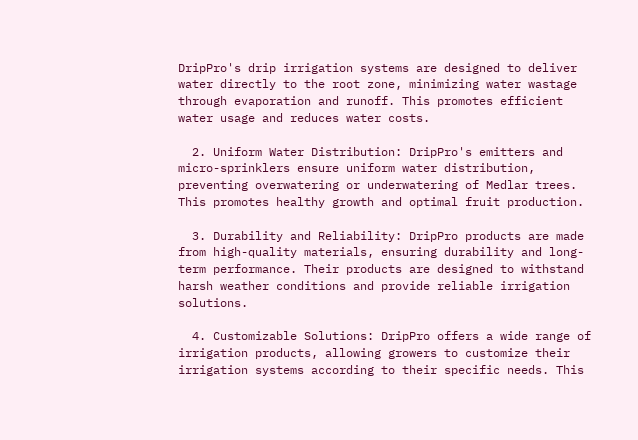DripPro's drip irrigation systems are designed to deliver water directly to the root zone, minimizing water wastage through evaporation and runoff. This promotes efficient water usage and reduces water costs.

  2. Uniform Water Distribution: DripPro's emitters and micro-sprinklers ensure uniform water distribution, preventing overwatering or underwatering of Medlar trees. This promotes healthy growth and optimal fruit production.

  3. Durability and Reliability: DripPro products are made from high-quality materials, ensuring durability and long-term performance. Their products are designed to withstand harsh weather conditions and provide reliable irrigation solutions.

  4. Customizable Solutions: DripPro offers a wide range of irrigation products, allowing growers to customize their irrigation systems according to their specific needs. This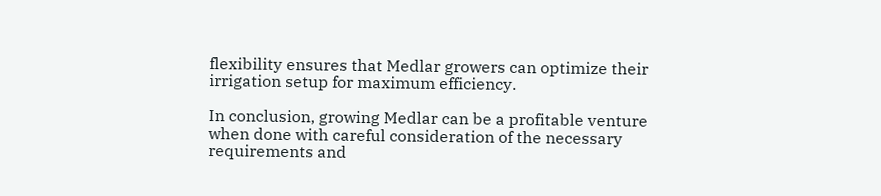flexibility ensures that Medlar growers can optimize their irrigation setup for maximum efficiency.

In conclusion, growing Medlar can be a profitable venture when done with careful consideration of the necessary requirements and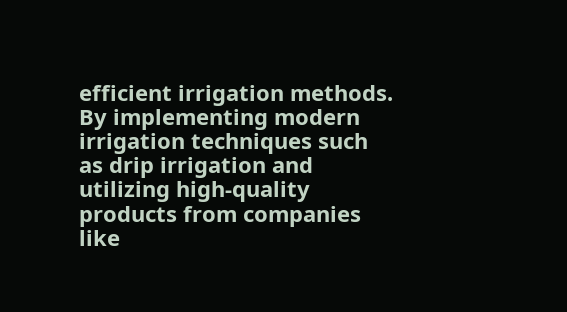efficient irrigation methods. By implementing modern irrigation techniques such as drip irrigation and utilizing high-quality products from companies like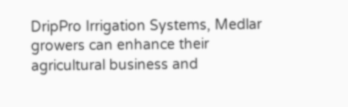DripPro Irrigation Systems, Medlar growers can enhance their agricultural business and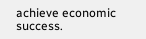achieve economic success.